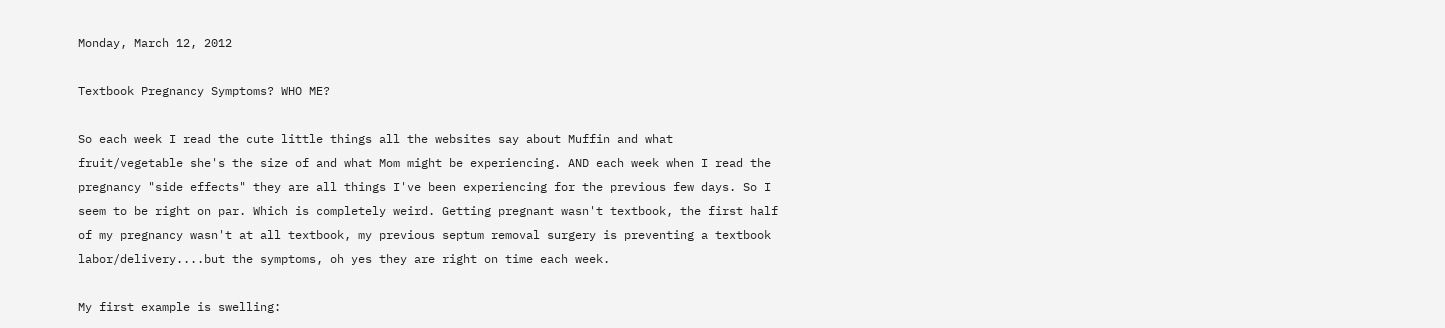Monday, March 12, 2012

Textbook Pregnancy Symptoms? WHO ME?

So each week I read the cute little things all the websites say about Muffin and what fruit/vegetable she's the size of and what Mom might be experiencing. AND each week when I read the pregnancy "side effects" they are all things I've been experiencing for the previous few days. So I seem to be right on par. Which is completely weird. Getting pregnant wasn't textbook, the first half of my pregnancy wasn't at all textbook, my previous septum removal surgery is preventing a textbook labor/delivery....but the symptoms, oh yes they are right on time each week.

My first example is swelling: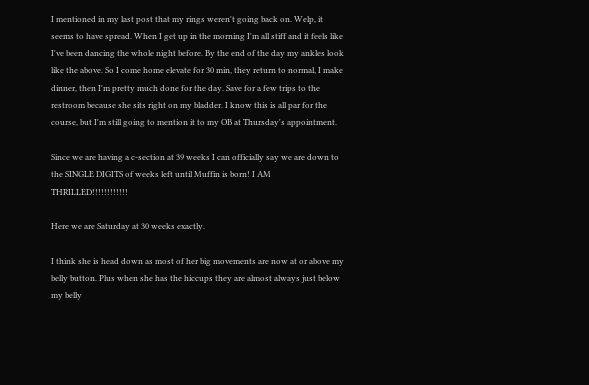I mentioned in my last post that my rings weren't going back on. Welp, it seems to have spread. When I get up in the morning I'm all stiff and it feels like I've been dancing the whole night before. By the end of the day my ankles look like the above. So I come home elevate for 30 min, they return to normal, I make dinner, then I'm pretty much done for the day. Save for a few trips to the restroom because she sits right on my bladder. I know this is all par for the course, but I'm still going to mention it to my OB at Thursday's appointment.

Since we are having a c-section at 39 weeks I can officially say we are down to the SINGLE DIGITS of weeks left until Muffin is born! I AM THRILLED!!!!!!!!!!!!

Here we are Saturday at 30 weeks exactly.

I think she is head down as most of her big movements are now at or above my belly button. Plus when she has the hiccups they are almost always just below my belly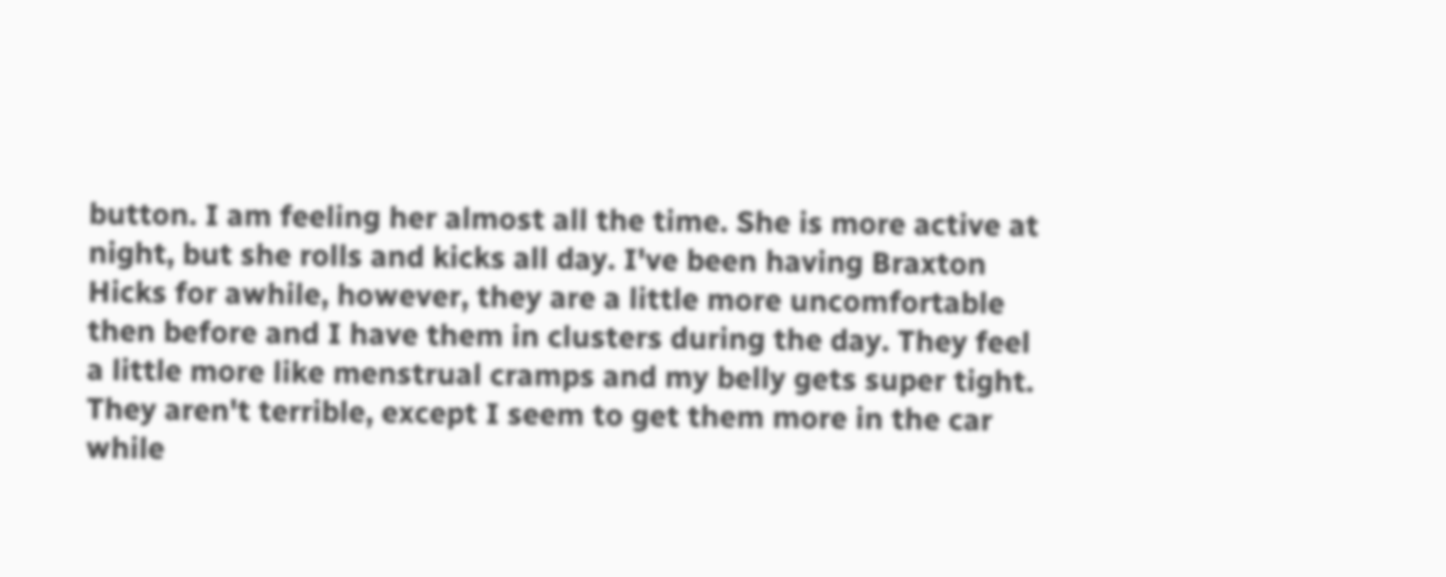button. I am feeling her almost all the time. She is more active at night, but she rolls and kicks all day. I've been having Braxton Hicks for awhile, however, they are a little more uncomfortable then before and I have them in clusters during the day. They feel a little more like menstrual cramps and my belly gets super tight. They aren't terrible, except I seem to get them more in the car while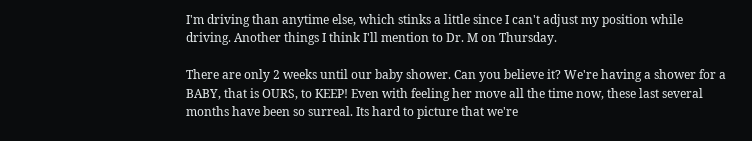I'm driving than anytime else, which stinks a little since I can't adjust my position while driving. Another things I think I'll mention to Dr. M on Thursday.

There are only 2 weeks until our baby shower. Can you believe it? We're having a shower for a BABY, that is OURS, to KEEP! Even with feeling her move all the time now, these last several months have been so surreal. Its hard to picture that we're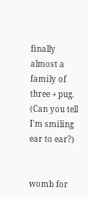finally almost a family of three + pug. (Can you tell I'm smiling ear to ear?)


womb for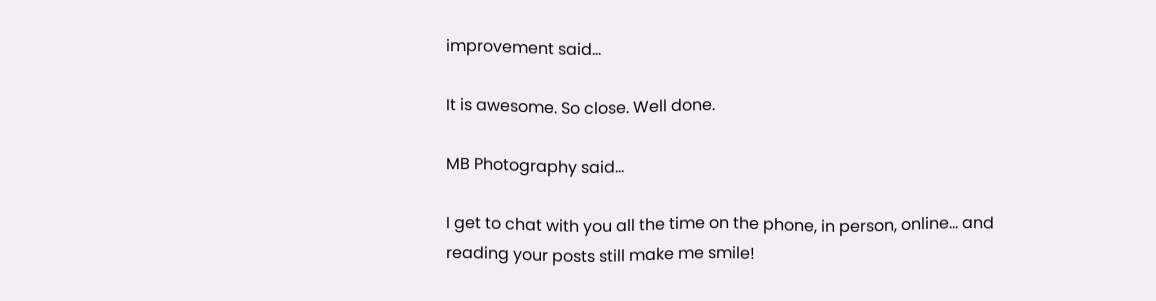improvement said...

It is awesome. So close. Well done.

MB Photography said...

I get to chat with you all the time on the phone, in person, online... and reading your posts still make me smile!